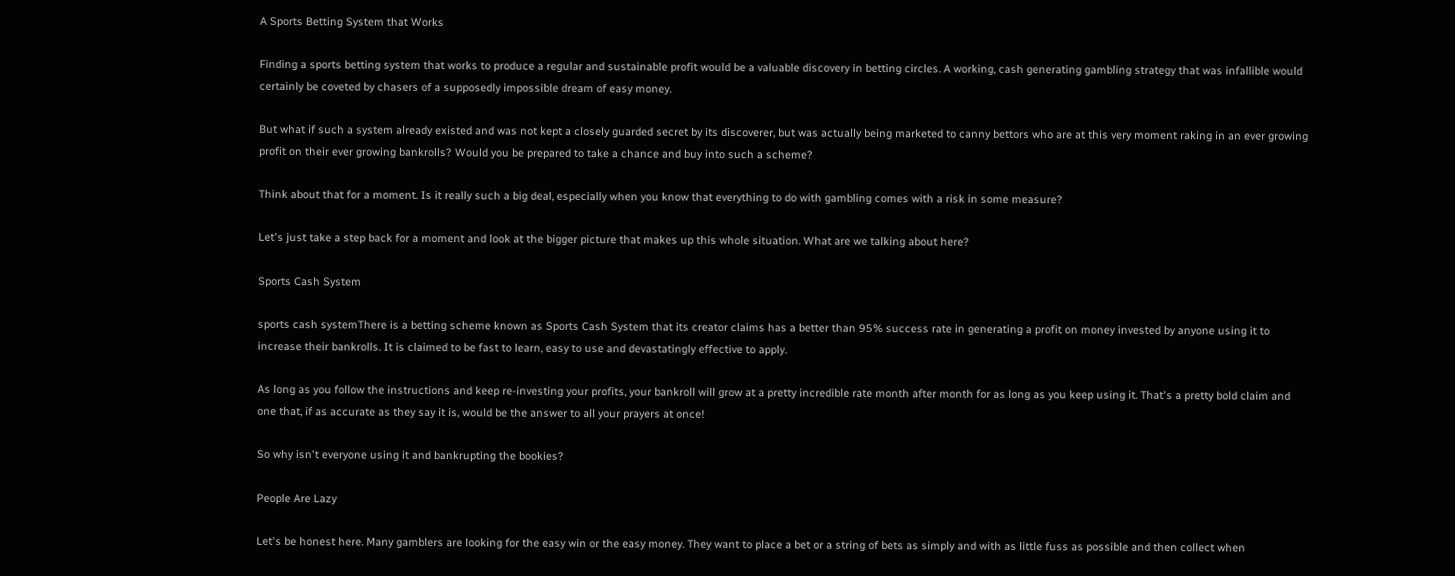A Sports Betting System that Works

Finding a sports betting system that works to produce a regular and sustainable profit would be a valuable discovery in betting circles. A working, cash generating gambling strategy that was infallible would certainly be coveted by chasers of a supposedly impossible dream of easy money.

But what if such a system already existed and was not kept a closely guarded secret by its discoverer, but was actually being marketed to canny bettors who are at this very moment raking in an ever growing profit on their ever growing bankrolls? Would you be prepared to take a chance and buy into such a scheme?

Think about that for a moment. Is it really such a big deal, especially when you know that everything to do with gambling comes with a risk in some measure?

Let's just take a step back for a moment and look at the bigger picture that makes up this whole situation. What are we talking about here?

Sports Cash System

sports cash systemThere is a betting scheme known as Sports Cash System that its creator claims has a better than 95% success rate in generating a profit on money invested by anyone using it to increase their bankrolls. It is claimed to be fast to learn, easy to use and devastatingly effective to apply.

As long as you follow the instructions and keep re-investing your profits, your bankroll will grow at a pretty incredible rate month after month for as long as you keep using it. That's a pretty bold claim and one that, if as accurate as they say it is, would be the answer to all your prayers at once!

So why isn't everyone using it and bankrupting the bookies?

People Are Lazy

Let's be honest here. Many gamblers are looking for the easy win or the easy money. They want to place a bet or a string of bets as simply and with as little fuss as possible and then collect when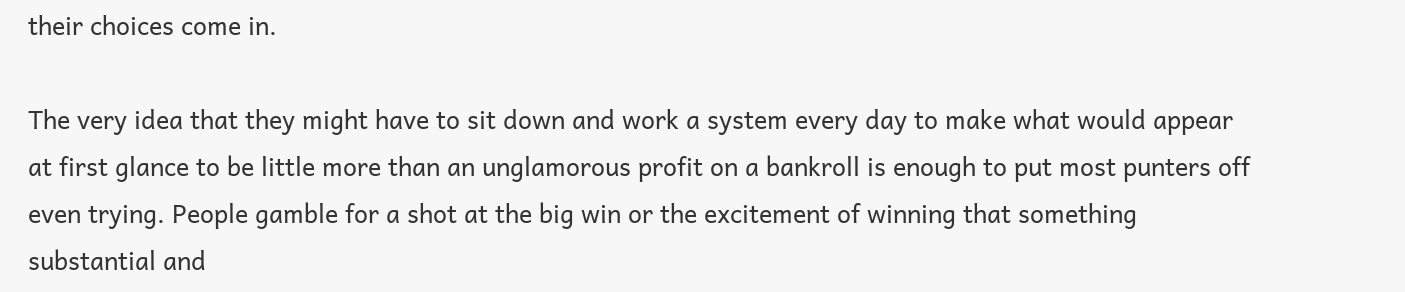their choices come in.

The very idea that they might have to sit down and work a system every day to make what would appear at first glance to be little more than an unglamorous profit on a bankroll is enough to put most punters off even trying. People gamble for a shot at the big win or the excitement of winning that something substantial and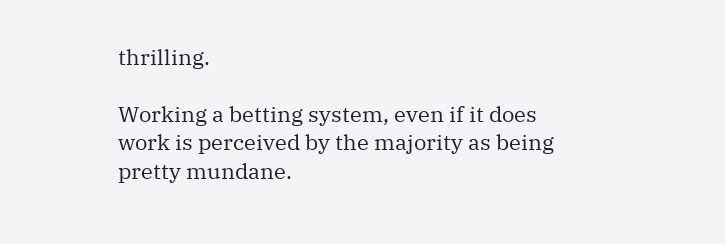thrilling.

Working a betting system, even if it does work is perceived by the majority as being pretty mundane.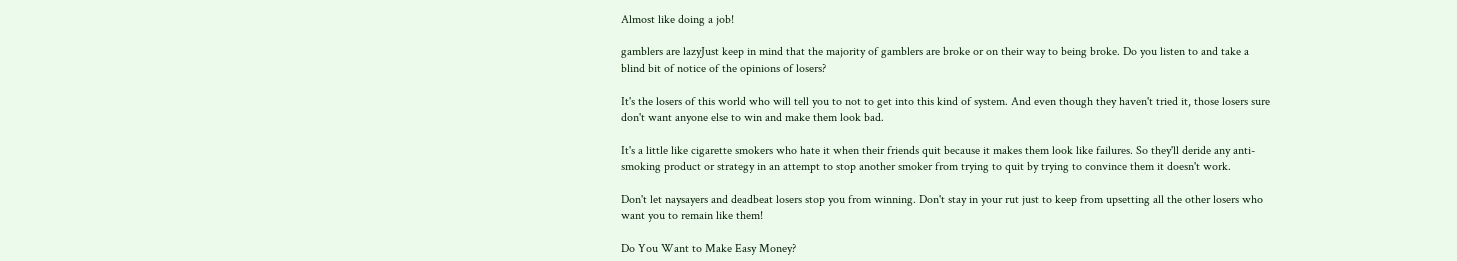Almost like doing a job!

gamblers are lazyJust keep in mind that the majority of gamblers are broke or on their way to being broke. Do you listen to and take a blind bit of notice of the opinions of losers?

It's the losers of this world who will tell you to not to get into this kind of system. And even though they haven't tried it, those losers sure don't want anyone else to win and make them look bad.

It's a little like cigarette smokers who hate it when their friends quit because it makes them look like failures. So they'll deride any anti-smoking product or strategy in an attempt to stop another smoker from trying to quit by trying to convince them it doesn't work.

Don't let naysayers and deadbeat losers stop you from winning. Don't stay in your rut just to keep from upsetting all the other losers who want you to remain like them!

Do You Want to Make Easy Money?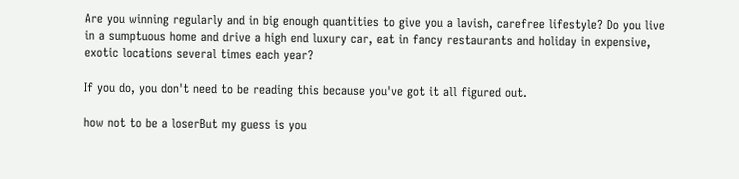Are you winning regularly and in big enough quantities to give you a lavish, carefree lifestyle? Do you live in a sumptuous home and drive a high end luxury car, eat in fancy restaurants and holiday in expensive, exotic locations several times each year?

If you do, you don't need to be reading this because you've got it all figured out.

how not to be a loserBut my guess is you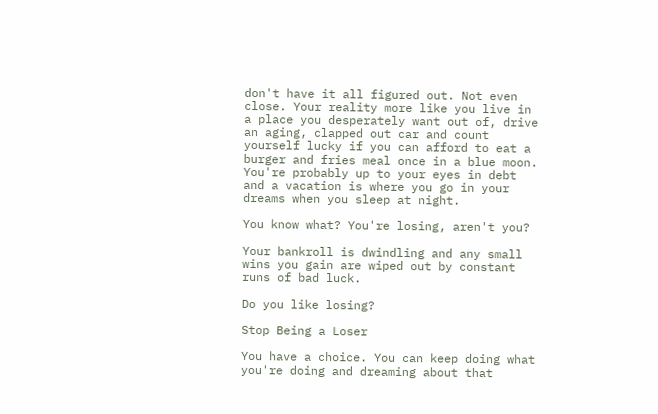don't have it all figured out. Not even close. Your reality more like you live in a place you desperately want out of, drive an aging, clapped out car and count yourself lucky if you can afford to eat a burger and fries meal once in a blue moon. You're probably up to your eyes in debt and a vacation is where you go in your dreams when you sleep at night.

You know what? You're losing, aren't you?

Your bankroll is dwindling and any small wins you gain are wiped out by constant runs of bad luck.

Do you like losing?

Stop Being a Loser

You have a choice. You can keep doing what you're doing and dreaming about that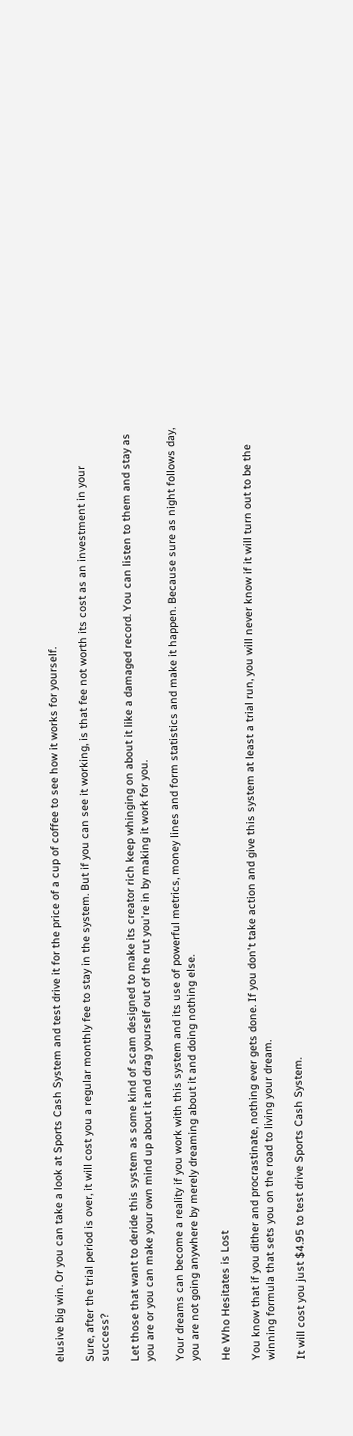elusive big win. Or you can take a look at Sports Cash System and test drive it for the price of a cup of coffee to see how it works for yourself.

Sure, after the trial period is over, it will cost you a regular monthly fee to stay in the system. But if you can see it working, is that fee not worth its cost as an investment in your success?

Let those that want to deride this system as some kind of scam designed to make its creator rich keep whinging on about it like a damaged record. You can listen to them and stay as you are or you can make your own mind up about it and drag yourself out of the rut you're in by making it work for you.

Your dreams can become a reality if you work with this system and its use of powerful metrics, money lines and form statistics and make it happen. Because sure as night follows day, you are not going anywhere by merely dreaming about it and doing nothing else.

He Who Hesitates is Lost

You know that if you dither and procrastinate, nothing ever gets done. If you don't take action and give this system at least a trial run, you will never know if it will turn out to be the winning formula that sets you on the road to living your dream.

It will cost you just $4.95 to test drive Sports Cash System.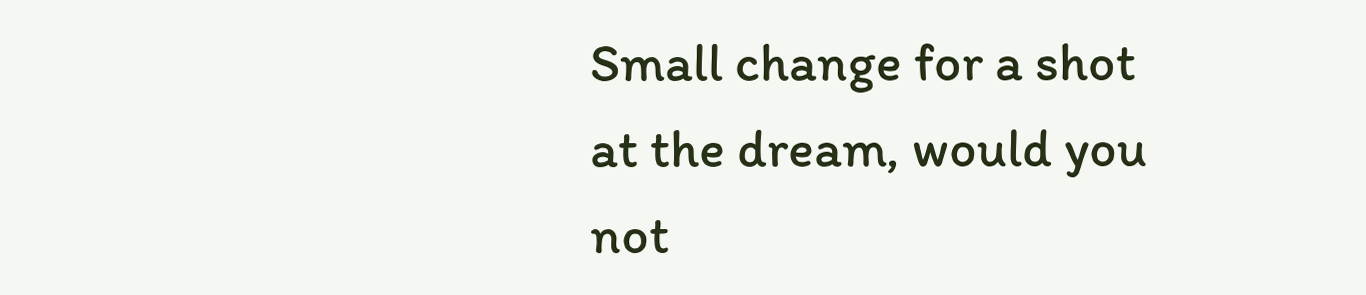Small change for a shot at the dream, would you not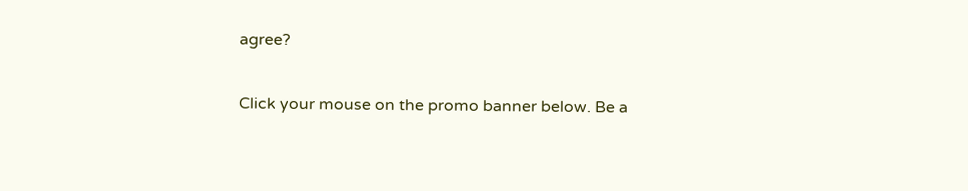agree?

Click your mouse on the promo banner below. Be a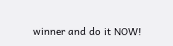winner and do it NOW!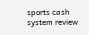sports cash system review